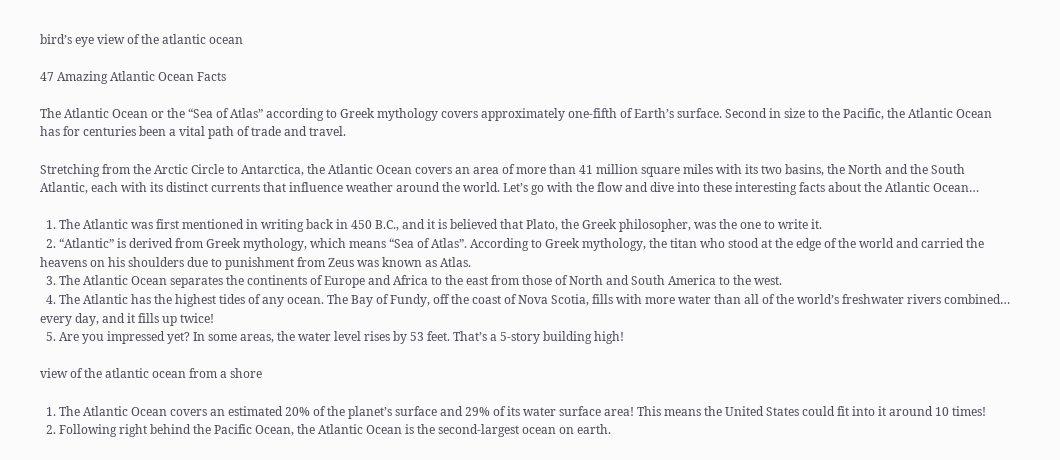bird’s eye view of the atlantic ocean

47 Amazing Atlantic Ocean Facts

The Atlantic Ocean or the “Sea of Atlas” according to Greek mythology covers approximately one-fifth of Earth’s surface. Second in size to the Pacific, the Atlantic Ocean has for centuries been a vital path of trade and travel.

Stretching from the Arctic Circle to Antarctica, the Atlantic Ocean covers an area of more than 41 million square miles with its two basins, the North and the South Atlantic, each with its distinct currents that influence weather around the world. Let’s go with the flow and dive into these interesting facts about the Atlantic Ocean…

  1. The Atlantic was first mentioned in writing back in 450 B.C., and it is believed that Plato, the Greek philosopher, was the one to write it.
  2. “Atlantic” is derived from Greek mythology, which means “Sea of Atlas”. According to Greek mythology, the titan who stood at the edge of the world and carried the heavens on his shoulders due to punishment from Zeus was known as Atlas.
  3. The Atlantic Ocean separates the continents of Europe and Africa to the east from those of North and South America to the west.
  4. The Atlantic has the highest tides of any ocean. The Bay of Fundy, off the coast of Nova Scotia, fills with more water than all of the world’s freshwater rivers combined… every day, and it fills up twice!
  5. Are you impressed yet? In some areas, the water level rises by 53 feet. That’s a 5-story building high!

view of the atlantic ocean from a shore

  1. The Atlantic Ocean covers an estimated 20% of the planet’s surface and 29% of its water surface area! This means the United States could fit into it around 10 times!
  2. Following right behind the Pacific Ocean, the Atlantic Ocean is the second-largest ocean on earth.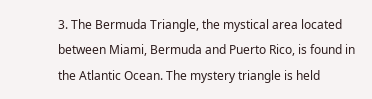3. The Bermuda Triangle, the mystical area located between Miami, Bermuda and Puerto Rico, is found in the Atlantic Ocean. The mystery triangle is held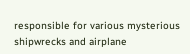responsible for various mysterious shipwrecks and airplane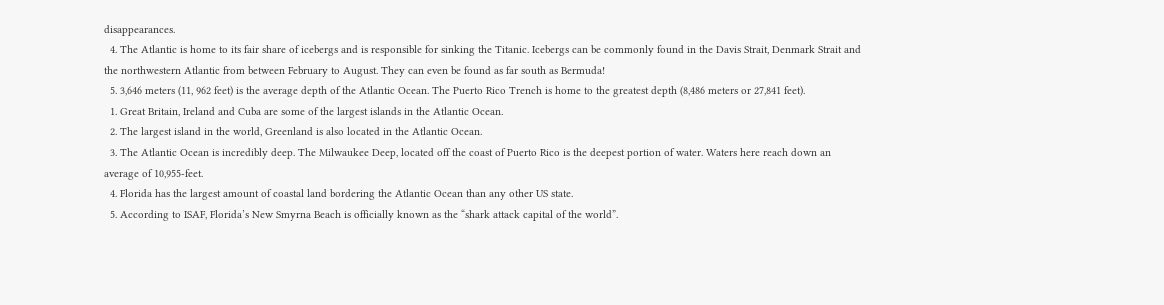disappearances.
  4. The Atlantic is home to its fair share of icebergs and is responsible for sinking the Titanic. Icebergs can be commonly found in the Davis Strait, Denmark Strait and the northwestern Atlantic from between February to August. They can even be found as far south as Bermuda!
  5. 3,646 meters (11, 962 feet) is the average depth of the Atlantic Ocean. The Puerto Rico Trench is home to the greatest depth (8,486 meters or 27,841 feet).
  1. Great Britain, Ireland and Cuba are some of the largest islands in the Atlantic Ocean.
  2. The largest island in the world, Greenland is also located in the Atlantic Ocean.
  3. The Atlantic Ocean is incredibly deep. The Milwaukee Deep, located off the coast of Puerto Rico is the deepest portion of water. Waters here reach down an average of 10,955-feet.
  4. Florida has the largest amount of coastal land bordering the Atlantic Ocean than any other US state.
  5. According to ISAF, Florida’s New Smyrna Beach is officially known as the “shark attack capital of the world”.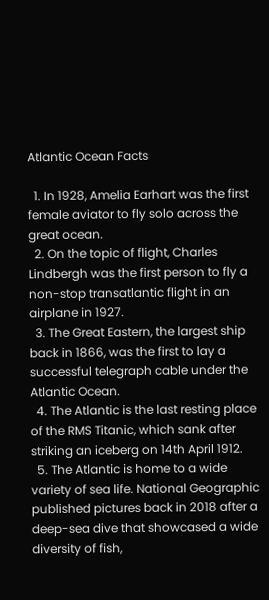Atlantic Ocean Facts

  1. In 1928, Amelia Earhart was the first female aviator to fly solo across the great ocean.
  2. On the topic of flight, Charles Lindbergh was the first person to fly a non-stop transatlantic flight in an airplane in 1927.
  3. The Great Eastern, the largest ship back in 1866, was the first to lay a successful telegraph cable under the Atlantic Ocean.
  4. The Atlantic is the last resting place of the RMS Titanic, which sank after striking an iceberg on 14th April 1912.
  5. The Atlantic is home to a wide variety of sea life. National Geographic published pictures back in 2018 after a deep-sea dive that showcased a wide diversity of fish,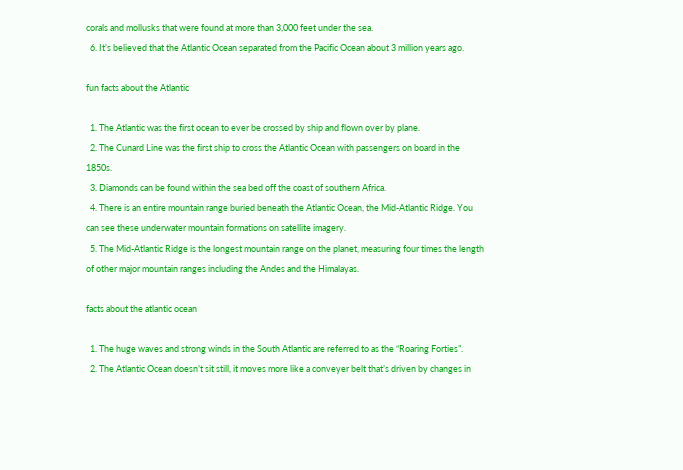corals and mollusks that were found at more than 3,000 feet under the sea.
  6. It’s believed that the Atlantic Ocean separated from the Pacific Ocean about 3 million years ago.

fun facts about the Atlantic

  1. The Atlantic was the first ocean to ever be crossed by ship and flown over by plane.
  2. The Cunard Line was the first ship to cross the Atlantic Ocean with passengers on board in the 1850s.
  3. Diamonds can be found within the sea bed off the coast of southern Africa.
  4. There is an entire mountain range buried beneath the Atlantic Ocean, the Mid-Atlantic Ridge. You can see these underwater mountain formations on satellite imagery.
  5. The Mid-Atlantic Ridge is the longest mountain range on the planet, measuring four times the length of other major mountain ranges including the Andes and the Himalayas.

facts about the atlantic ocean

  1. The huge waves and strong winds in the South Atlantic are referred to as the “Roaring Forties”.
  2. The Atlantic Ocean doesn’t sit still, it moves more like a conveyer belt that’s driven by changes in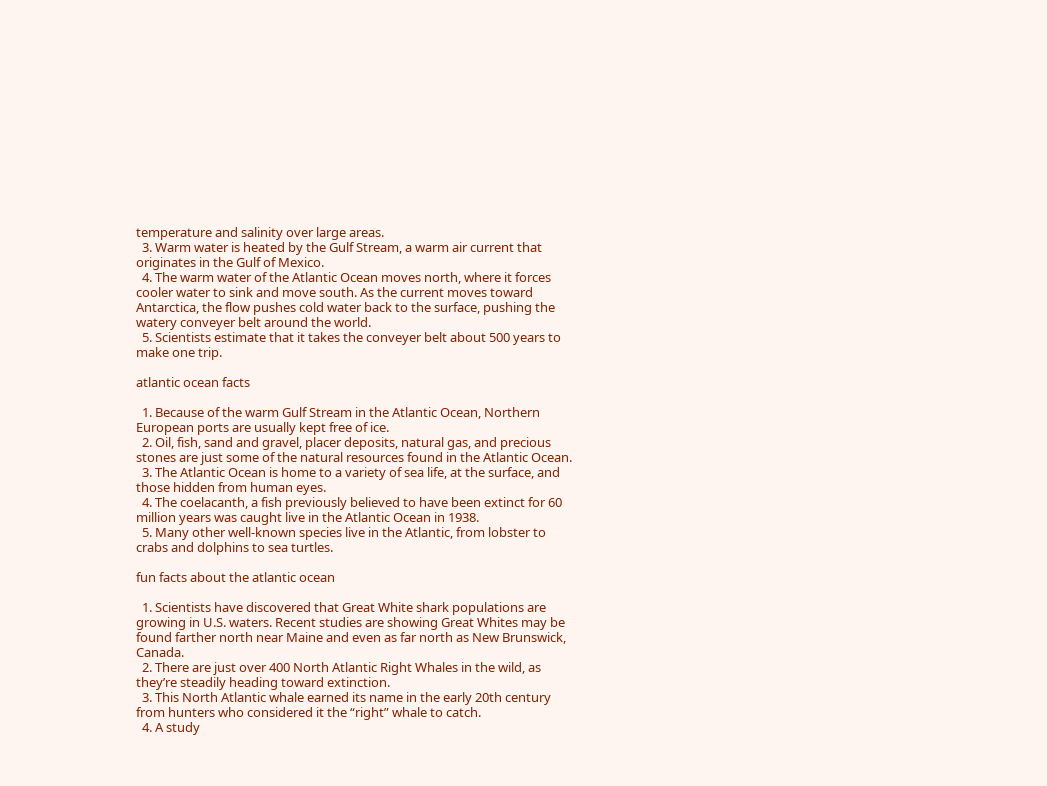temperature and salinity over large areas.
  3. Warm water is heated by the Gulf Stream, a warm air current that originates in the Gulf of Mexico.
  4. The warm water of the Atlantic Ocean moves north, where it forces cooler water to sink and move south. As the current moves toward Antarctica, the flow pushes cold water back to the surface, pushing the watery conveyer belt around the world.
  5. Scientists estimate that it takes the conveyer belt about 500 years to make one trip.

atlantic ocean facts

  1. Because of the warm Gulf Stream in the Atlantic Ocean, Northern European ports are usually kept free of ice.
  2. Oil, fish, sand and gravel, placer deposits, natural gas, and precious stones are just some of the natural resources found in the Atlantic Ocean.
  3. The Atlantic Ocean is home to a variety of sea life, at the surface, and those hidden from human eyes.
  4. The coelacanth, a fish previously believed to have been extinct for 60 million years was caught live in the Atlantic Ocean in 1938.
  5. Many other well-known species live in the Atlantic, from lobster to crabs and dolphins to sea turtles.

fun facts about the atlantic ocean

  1. Scientists have discovered that Great White shark populations are growing in U.S. waters. Recent studies are showing Great Whites may be found farther north near Maine and even as far north as New Brunswick, Canada.
  2. There are just over 400 North Atlantic Right Whales in the wild, as they’re steadily heading toward extinction.
  3. This North Atlantic whale earned its name in the early 20th century from hunters who considered it the “right” whale to catch.
  4. A study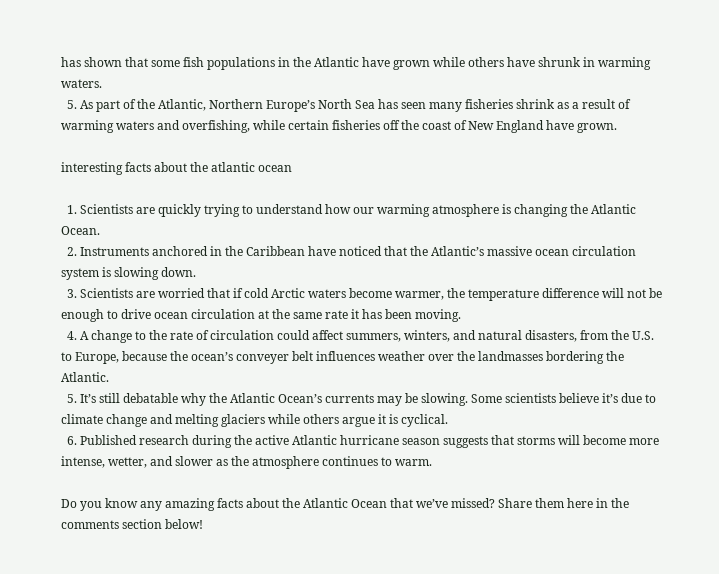has shown that some fish populations in the Atlantic have grown while others have shrunk in warming waters.
  5. As part of the Atlantic, Northern Europe’s North Sea has seen many fisheries shrink as a result of warming waters and overfishing, while certain fisheries off the coast of New England have grown.

interesting facts about the atlantic ocean

  1. Scientists are quickly trying to understand how our warming atmosphere is changing the Atlantic Ocean.
  2. Instruments anchored in the Caribbean have noticed that the Atlantic’s massive ocean circulation system is slowing down.
  3. Scientists are worried that if cold Arctic waters become warmer, the temperature difference will not be enough to drive ocean circulation at the same rate it has been moving.
  4. A change to the rate of circulation could affect summers, winters, and natural disasters, from the U.S. to Europe, because the ocean’s conveyer belt influences weather over the landmasses bordering the Atlantic.
  5. It’s still debatable why the Atlantic Ocean’s currents may be slowing. Some scientists believe it’s due to climate change and melting glaciers while others argue it is cyclical.
  6. Published research during the active Atlantic hurricane season suggests that storms will become more intense, wetter, and slower as the atmosphere continues to warm.

Do you know any amazing facts about the Atlantic Ocean that we’ve missed? Share them here in the comments section below!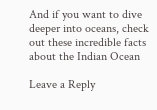And if you want to dive deeper into oceans, check out these incredible facts about the Indian Ocean

Leave a Reply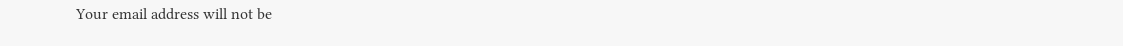Your email address will not be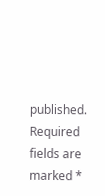published. Required fields are marked *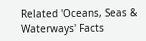Related 'Oceans, Seas & Waterways' Facts